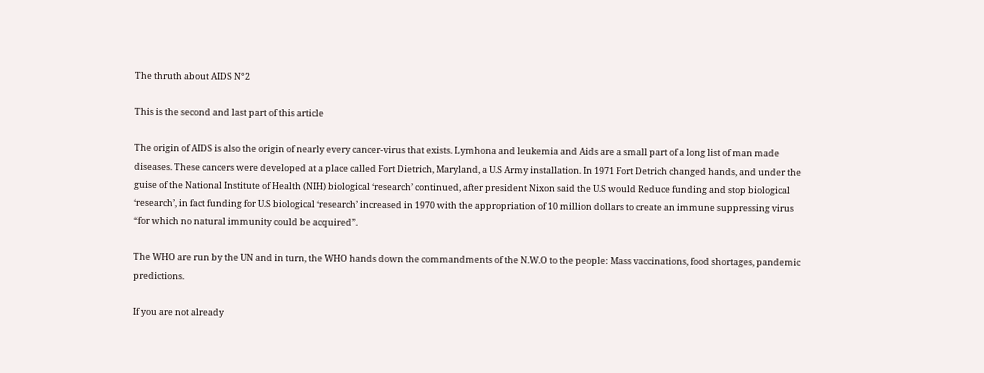The thruth about AIDS N°2

This is the second and last part of this article

The origin of AIDS is also the origin of nearly every cancer-virus that exists. Lymhona and leukemia and Aids are a small part of a long list of man made diseases. These cancers were developed at a place called Fort Dietrich, Maryland, a U.S Army installation. In 1971 Fort Detrich changed hands, and under the guise of the National Institute of Health (NIH) biological ‘research’ continued, after president Nixon said the U.S would Reduce funding and stop biological ‘research’, in fact funding for U.S biological ‘research’ increased in 1970 with the appropriation of 10 million dollars to create an immune suppressing virus “for which no natural immunity could be acquired”.

The WHO are run by the UN and in turn, the WHO hands down the commandments of the N.W.O to the people: Mass vaccinations, food shortages, pandemic predictions.

If you are not already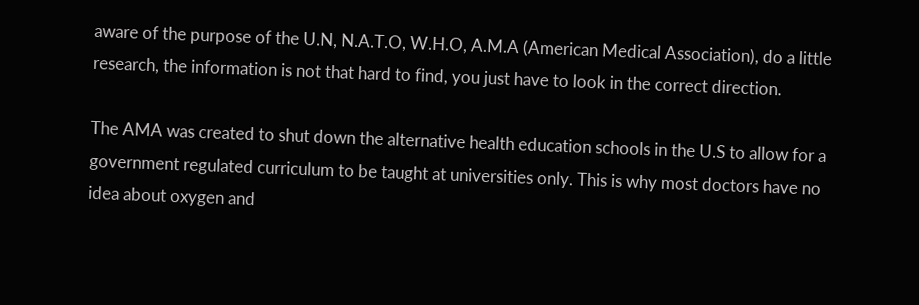aware of the purpose of the U.N, N.A.T.O, W.H.O, A.M.A (American Medical Association), do a little research, the information is not that hard to find, you just have to look in the correct direction.

The AMA was created to shut down the alternative health education schools in the U.S to allow for a government regulated curriculum to be taught at universities only. This is why most doctors have no idea about oxygen and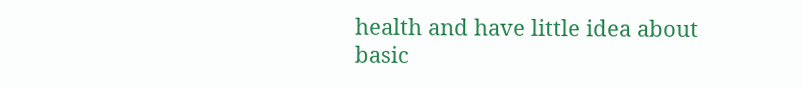health and have little idea about basic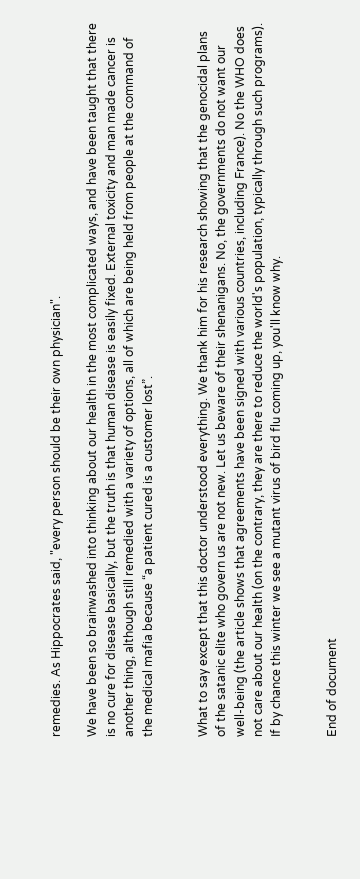remedies. As Hippocrates said, "every person should be their own physician".

We have been so brainwashed into thinking about our health in the most complicated ways, and have been taught that there is no cure for disease basically, but the truth is that human disease is easily fixed. External toxicity and man made cancer is another thing, although still remedied with a variety of options, all of which are being held from people at the command of the medical mafia because “a patient cured is a customer lost”.


What to say except that this doctor understood everything. We thank him for his research showing that the genocidal plans of the satanic elite who govern us are not new. Let us beware of their shenanigans. No, the governments do not want our well-being (the article shows that agreements have been signed with various countries, including France). No the WHO does not care about our health (on the contrary, they are there to reduce the world's population, typically through such programs). If by chance this winter we see a mutant virus of bird flu coming up, you'll know why.


End of document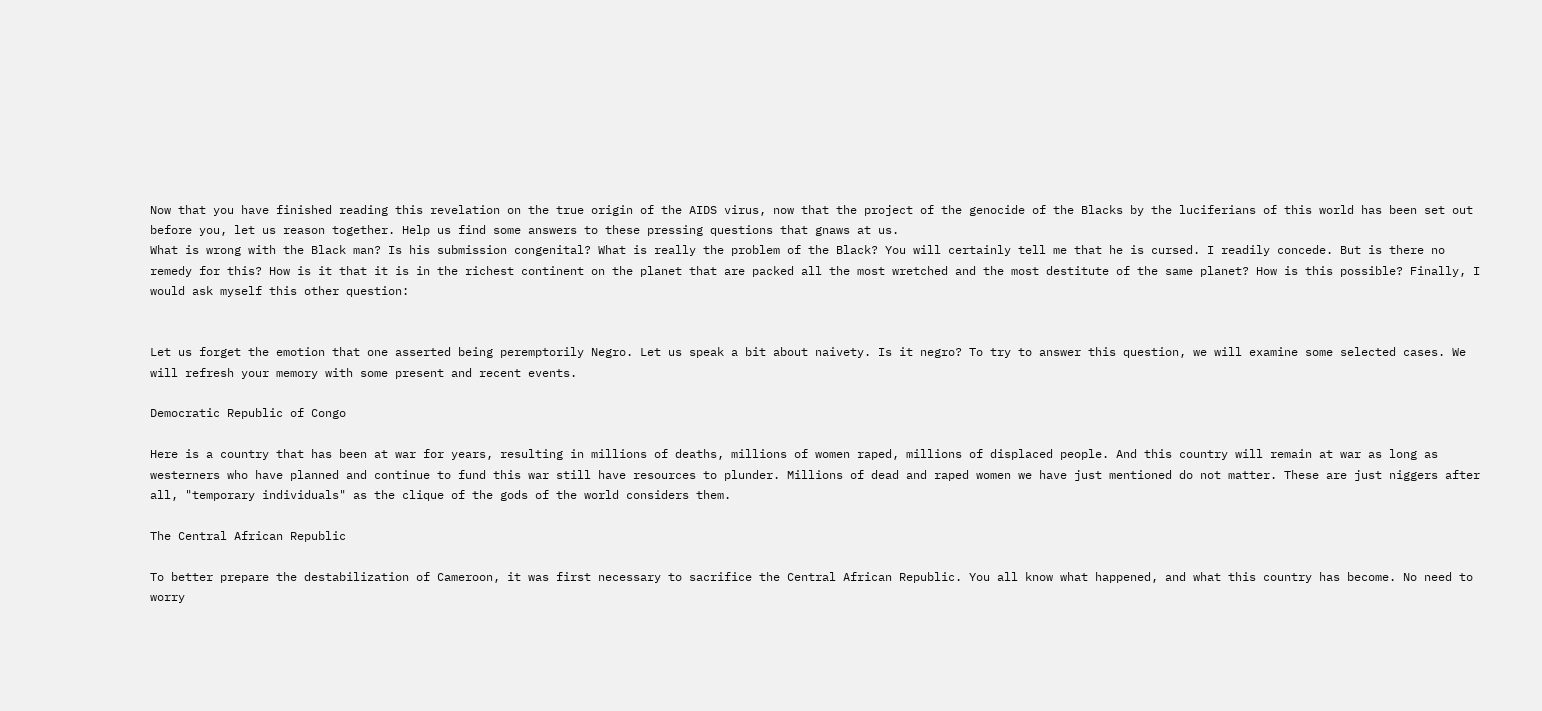Now that you have finished reading this revelation on the true origin of the AIDS virus, now that the project of the genocide of the Blacks by the luciferians of this world has been set out before you, let us reason together. Help us find some answers to these pressing questions that gnaws at us.
What is wrong with the Black man? Is his submission congenital? What is really the problem of the Black? You will certainly tell me that he is cursed. I readily concede. But is there no remedy for this? How is it that it is in the richest continent on the planet that are packed all the most wretched and the most destitute of the same planet? How is this possible? Finally, I would ask myself this other question:


Let us forget the emotion that one asserted being peremptorily Negro. Let us speak a bit about naivety. Is it negro? To try to answer this question, we will examine some selected cases. We will refresh your memory with some present and recent events.

Democratic Republic of Congo

Here is a country that has been at war for years, resulting in millions of deaths, millions of women raped, millions of displaced people. And this country will remain at war as long as westerners who have planned and continue to fund this war still have resources to plunder. Millions of dead and raped women we have just mentioned do not matter. These are just niggers after all, "temporary individuals" as the clique of the gods of the world considers them.

The Central African Republic

To better prepare the destabilization of Cameroon, it was first necessary to sacrifice the Central African Republic. You all know what happened, and what this country has become. No need to worry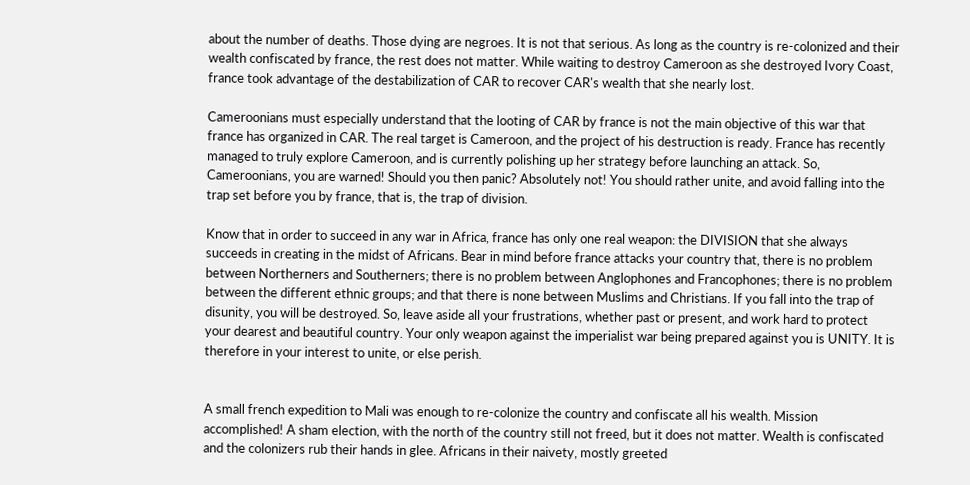about the number of deaths. Those dying are negroes. It is not that serious. As long as the country is re-colonized and their wealth confiscated by france, the rest does not matter. While waiting to destroy Cameroon as she destroyed Ivory Coast, france took advantage of the destabilization of CAR to recover CAR's wealth that she nearly lost.

Cameroonians must especially understand that the looting of CAR by france is not the main objective of this war that france has organized in CAR. The real target is Cameroon, and the project of his destruction is ready. France has recently managed to truly explore Cameroon, and is currently polishing up her strategy before launching an attack. So, Cameroonians, you are warned! Should you then panic? Absolutely not! You should rather unite, and avoid falling into the trap set before you by france, that is, the trap of division.

Know that in order to succeed in any war in Africa, france has only one real weapon: the DIVISION that she always succeeds in creating in the midst of Africans. Bear in mind before france attacks your country that, there is no problem between Northerners and Southerners; there is no problem between Anglophones and Francophones; there is no problem between the different ethnic groups; and that there is none between Muslims and Christians. If you fall into the trap of disunity, you will be destroyed. So, leave aside all your frustrations, whether past or present, and work hard to protect your dearest and beautiful country. Your only weapon against the imperialist war being prepared against you is UNITY. It is therefore in your interest to unite, or else perish.


A small french expedition to Mali was enough to re-colonize the country and confiscate all his wealth. Mission accomplished! A sham election, with the north of the country still not freed, but it does not matter. Wealth is confiscated and the colonizers rub their hands in glee. Africans in their naivety, mostly greeted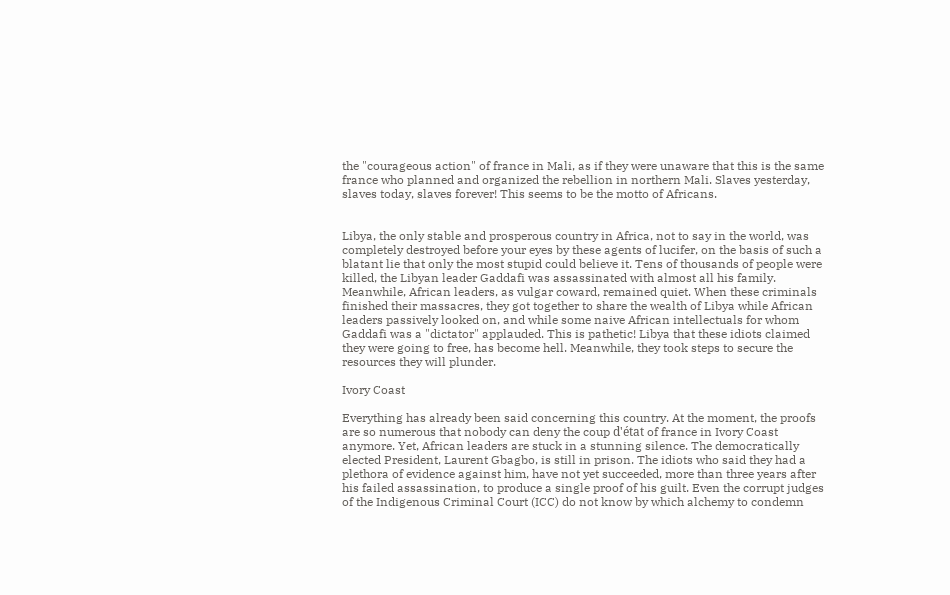the "courageous action" of france in Mali, as if they were unaware that this is the same france who planned and organized the rebellion in northern Mali. Slaves yesterday, slaves today, slaves forever! This seems to be the motto of Africans.


Libya, the only stable and prosperous country in Africa, not to say in the world, was completely destroyed before your eyes by these agents of lucifer, on the basis of such a blatant lie that only the most stupid could believe it. Tens of thousands of people were killed, the Libyan leader Gaddafi was assassinated with almost all his family. Meanwhile, African leaders, as vulgar coward, remained quiet. When these criminals finished their massacres, they got together to share the wealth of Libya while African leaders passively looked on, and while some naive African intellectuals for whom Gaddafi was a "dictator" applauded. This is pathetic! Libya that these idiots claimed they were going to free, has become hell. Meanwhile, they took steps to secure the resources they will plunder.

Ivory Coast

Everything has already been said concerning this country. At the moment, the proofs are so numerous that nobody can deny the coup d'état of france in Ivory Coast anymore. Yet, African leaders are stuck in a stunning silence. The democratically elected President, Laurent Gbagbo, is still in prison. The idiots who said they had a plethora of evidence against him, have not yet succeeded, more than three years after his failed assassination, to produce a single proof of his guilt. Even the corrupt judges of the Indigenous Criminal Court (ICC) do not know by which alchemy to condemn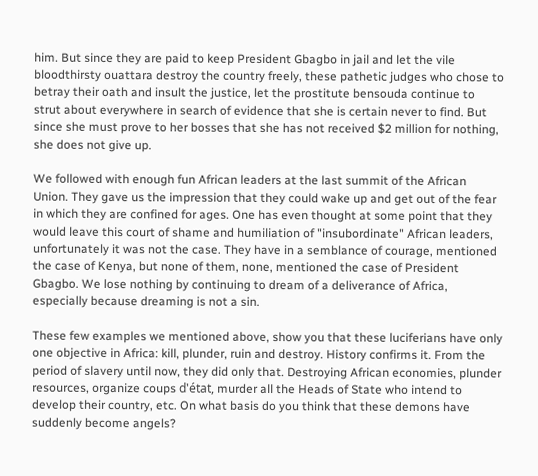him. But since they are paid to keep President Gbagbo in jail and let the vile bloodthirsty ouattara destroy the country freely, these pathetic judges who chose to betray their oath and insult the justice, let the prostitute bensouda continue to strut about everywhere in search of evidence that she is certain never to find. But since she must prove to her bosses that she has not received $2 million for nothing, she does not give up.

We followed with enough fun African leaders at the last summit of the African Union. They gave us the impression that they could wake up and get out of the fear in which they are confined for ages. One has even thought at some point that they would leave this court of shame and humiliation of "insubordinate" African leaders, unfortunately it was not the case. They have in a semblance of courage, mentioned the case of Kenya, but none of them, none, mentioned the case of President Gbagbo. We lose nothing by continuing to dream of a deliverance of Africa, especially because dreaming is not a sin.

These few examples we mentioned above, show you that these luciferians have only one objective in Africa: kill, plunder, ruin and destroy. History confirms it. From the period of slavery until now, they did only that. Destroying African economies, plunder resources, organize coups d'état, murder all the Heads of State who intend to develop their country, etc. On what basis do you think that these demons have suddenly become angels?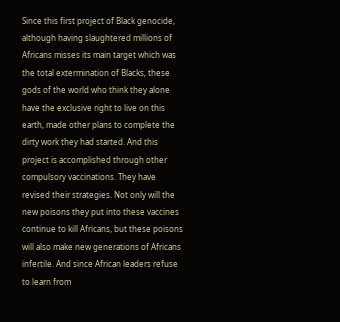Since this first project of Black genocide, although having slaughtered millions of Africans misses its main target which was the total extermination of Blacks, these gods of the world who think they alone have the exclusive right to live on this earth, made other plans to complete the dirty work they had started. And this project is accomplished through other compulsory vaccinations. They have revised their strategies. Not only will the new poisons they put into these vaccines continue to kill Africans, but these poisons will also make new generations of Africans infertile. And since African leaders refuse to learn from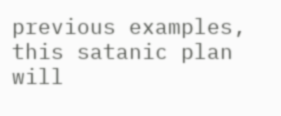previous examples, this satanic plan will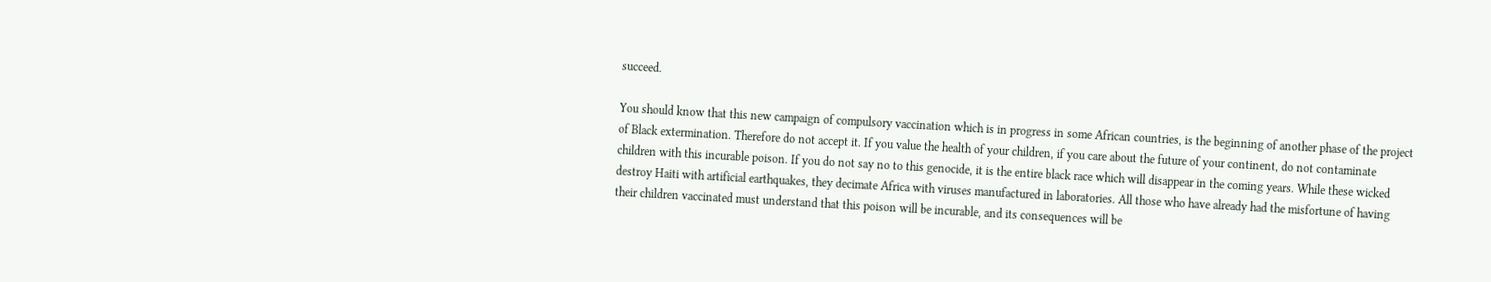succeed.

You should know that this new campaign of compulsory vaccination which is in progress in some African countries, is the beginning of another phase of the project of Black extermination. Therefore do not accept it. If you value the health of your children, if you care about the future of your continent, do not contaminate children with this incurable poison. If you do not say no to this genocide, it is the entire black race which will disappear in the coming years. While these wicked destroy Haiti with artificial earthquakes, they decimate Africa with viruses manufactured in laboratories. All those who have already had the misfortune of having their children vaccinated must understand that this poison will be incurable, and its consequences will be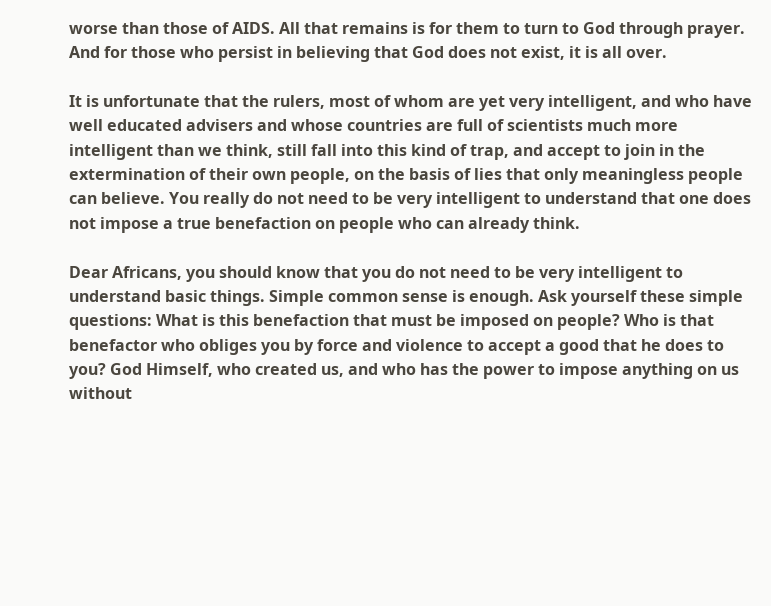worse than those of AIDS. All that remains is for them to turn to God through prayer. And for those who persist in believing that God does not exist, it is all over.

It is unfortunate that the rulers, most of whom are yet very intelligent, and who have well educated advisers and whose countries are full of scientists much more intelligent than we think, still fall into this kind of trap, and accept to join in the extermination of their own people, on the basis of lies that only meaningless people can believe. You really do not need to be very intelligent to understand that one does not impose a true benefaction on people who can already think.

Dear Africans, you should know that you do not need to be very intelligent to understand basic things. Simple common sense is enough. Ask yourself these simple questions: What is this benefaction that must be imposed on people? Who is that benefactor who obliges you by force and violence to accept a good that he does to you? God Himself, who created us, and who has the power to impose anything on us without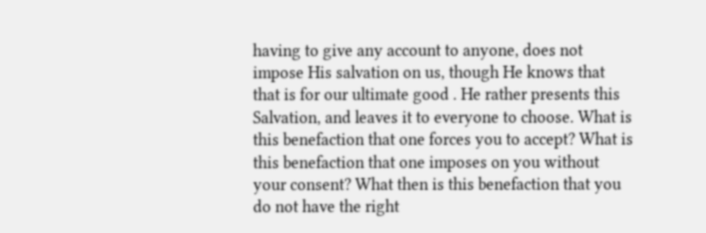having to give any account to anyone, does not impose His salvation on us, though He knows that that is for our ultimate good . He rather presents this Salvation, and leaves it to everyone to choose. What is this benefaction that one forces you to accept? What is this benefaction that one imposes on you without your consent? What then is this benefaction that you do not have the right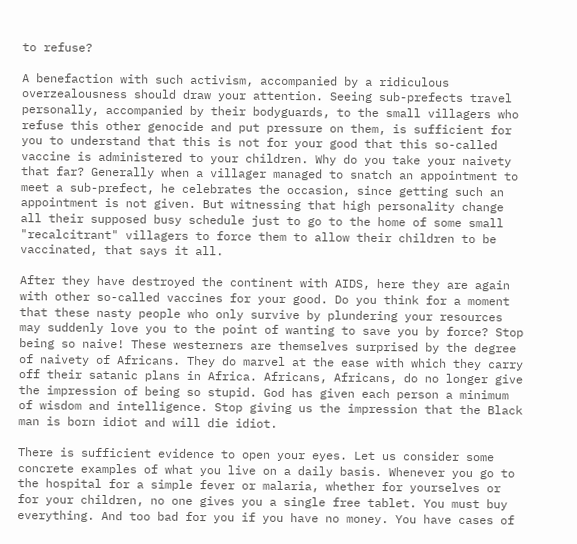to refuse?

A benefaction with such activism, accompanied by a ridiculous overzealousness should draw your attention. Seeing sub-prefects travel personally, accompanied by their bodyguards, to the small villagers who refuse this other genocide and put pressure on them, is sufficient for you to understand that this is not for your good that this so-called vaccine is administered to your children. Why do you take your naivety that far? Generally when a villager managed to snatch an appointment to meet a sub-prefect, he celebrates the occasion, since getting such an appointment is not given. But witnessing that high personality change all their supposed busy schedule just to go to the home of some small "recalcitrant" villagers to force them to allow their children to be vaccinated, that says it all.

After they have destroyed the continent with AIDS, here they are again with other so-called vaccines for your good. Do you think for a moment that these nasty people who only survive by plundering your resources may suddenly love you to the point of wanting to save you by force? Stop being so naive! These westerners are themselves surprised by the degree of naivety of Africans. They do marvel at the ease with which they carry off their satanic plans in Africa. Africans, Africans, do no longer give the impression of being so stupid. God has given each person a minimum of wisdom and intelligence. Stop giving us the impression that the Black man is born idiot and will die idiot.

There is sufficient evidence to open your eyes. Let us consider some concrete examples of what you live on a daily basis. Whenever you go to the hospital for a simple fever or malaria, whether for yourselves or for your children, no one gives you a single free tablet. You must buy everything. And too bad for you if you have no money. You have cases of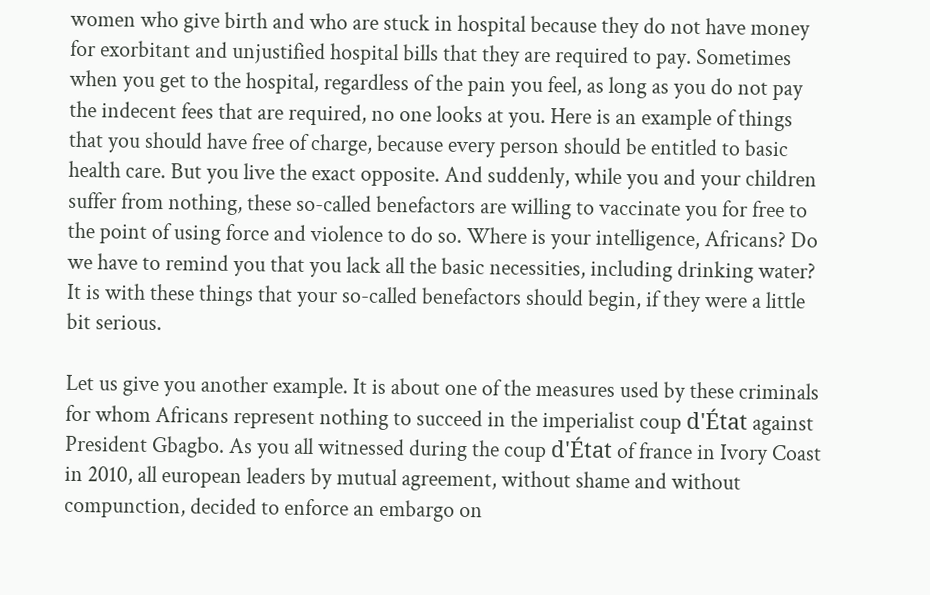women who give birth and who are stuck in hospital because they do not have money for exorbitant and unjustified hospital bills that they are required to pay. Sometimes when you get to the hospital, regardless of the pain you feel, as long as you do not pay the indecent fees that are required, no one looks at you. Here is an example of things that you should have free of charge, because every person should be entitled to basic health care. But you live the exact opposite. And suddenly, while you and your children suffer from nothing, these so-called benefactors are willing to vaccinate you for free to the point of using force and violence to do so. Where is your intelligence, Africans? Do we have to remind you that you lack all the basic necessities, including drinking water? It is with these things that your so-called benefactors should begin, if they were a little bit serious.

Let us give you another example. It is about one of the measures used by these criminals for whom Africans represent nothing to succeed in the imperialist coup d'État against President Gbagbo. As you all witnessed during the coup d'État of france in Ivory Coast in 2010, all european leaders by mutual agreement, without shame and without compunction, decided to enforce an embargo on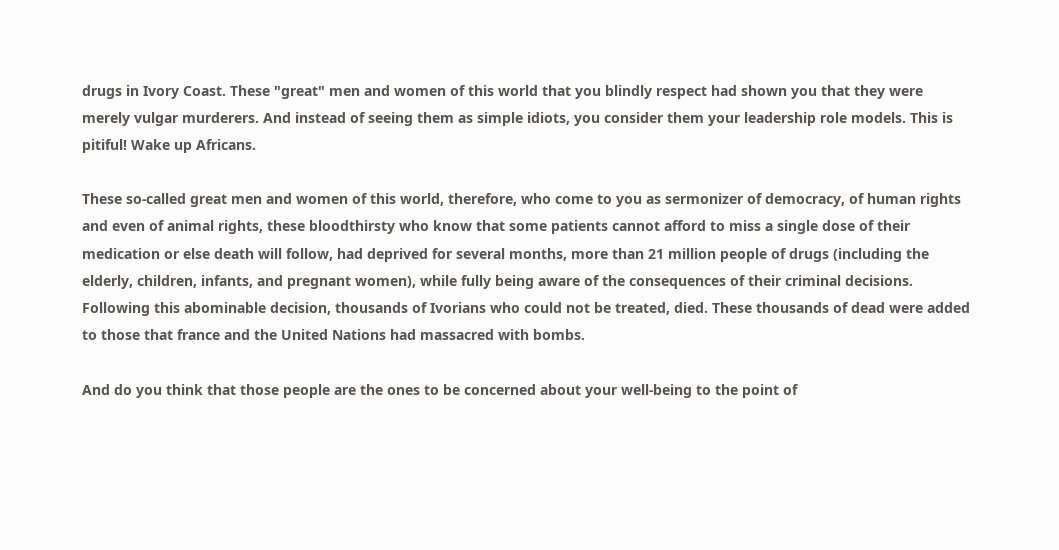drugs in Ivory Coast. These "great" men and women of this world that you blindly respect had shown you that they were merely vulgar murderers. And instead of seeing them as simple idiots, you consider them your leadership role models. This is pitiful! Wake up Africans.

These so-called great men and women of this world, therefore, who come to you as sermonizer of democracy, of human rights and even of animal rights, these bloodthirsty who know that some patients cannot afford to miss a single dose of their medication or else death will follow, had deprived for several months, more than 21 million people of drugs (including the elderly, children, infants, and pregnant women), while fully being aware of the consequences of their criminal decisions. Following this abominable decision, thousands of Ivorians who could not be treated, died. These thousands of dead were added to those that france and the United Nations had massacred with bombs.

And do you think that those people are the ones to be concerned about your well-being to the point of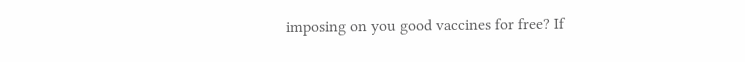imposing on you good vaccines for free? If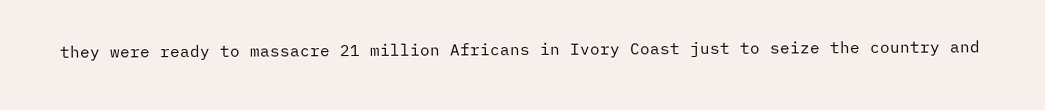they were ready to massacre 21 million Africans in Ivory Coast just to seize the country and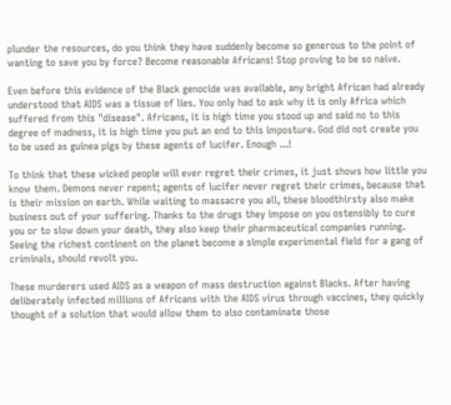plunder the resources, do you think they have suddenly become so generous to the point of wanting to save you by force? Become reasonable Africans! Stop proving to be so naive.

Even before this evidence of the Black genocide was available, any bright African had already understood that AIDS was a tissue of lies. You only had to ask why it is only Africa which suffered from this "disease". Africans, it is high time you stood up and said no to this degree of madness, it is high time you put an end to this imposture. God did not create you to be used as guinea pigs by these agents of lucifer. Enough ...!

To think that these wicked people will ever regret their crimes, it just shows how little you know them. Demons never repent; agents of lucifer never regret their crimes, because that is their mission on earth. While waiting to massacre you all, these bloodthirsty also make business out of your suffering. Thanks to the drugs they impose on you ostensibly to cure you or to slow down your death, they also keep their pharmaceutical companies running. Seeing the richest continent on the planet become a simple experimental field for a gang of criminals, should revolt you.

These murderers used AIDS as a weapon of mass destruction against Blacks. After having deliberately infected millions of Africans with the AIDS virus through vaccines, they quickly thought of a solution that would allow them to also contaminate those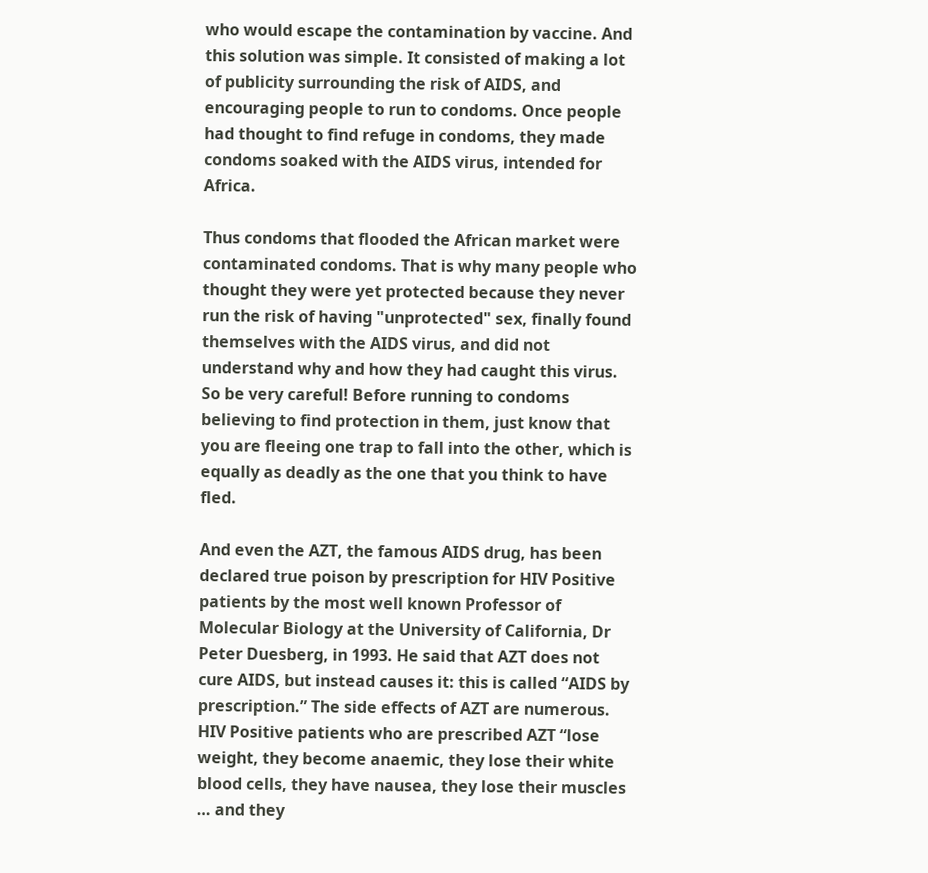who would escape the contamination by vaccine. And this solution was simple. It consisted of making a lot of publicity surrounding the risk of AIDS, and encouraging people to run to condoms. Once people had thought to find refuge in condoms, they made condoms soaked with the AIDS virus, intended for Africa.

Thus condoms that flooded the African market were contaminated condoms. That is why many people who thought they were yet protected because they never run the risk of having "unprotected" sex, finally found themselves with the AIDS virus, and did not understand why and how they had caught this virus. So be very careful! Before running to condoms believing to find protection in them, just know that you are fleeing one trap to fall into the other, which is equally as deadly as the one that you think to have fled.

And even the AZT, the famous AIDS drug, has been declared true poison by prescription for HIV Positive patients by the most well known Professor of Molecular Biology at the University of California, Dr Peter Duesberg, in 1993. He said that AZT does not cure AIDS, but instead causes it: this is called “AIDS by prescription.” The side effects of AZT are numerous. HIV Positive patients who are prescribed AZT “lose weight, they become anaemic, they lose their white blood cells, they have nausea, they lose their muscles … and they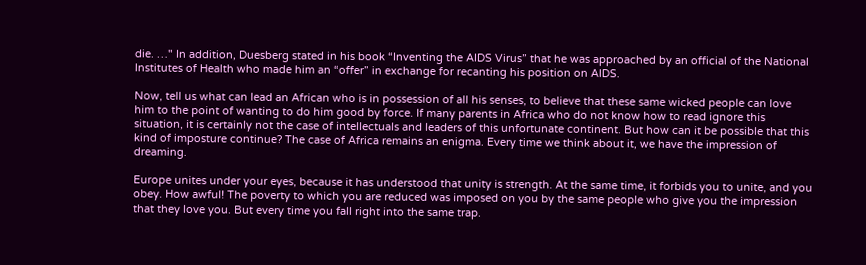die. …" In addition, Duesberg stated in his book “Inventing the AIDS Virus” that he was approached by an official of the National Institutes of Health who made him an “offer” in exchange for recanting his position on AIDS.

Now, tell us what can lead an African who is in possession of all his senses, to believe that these same wicked people can love him to the point of wanting to do him good by force. If many parents in Africa who do not know how to read ignore this situation, it is certainly not the case of intellectuals and leaders of this unfortunate continent. But how can it be possible that this kind of imposture continue? The case of Africa remains an enigma. Every time we think about it, we have the impression of dreaming.

Europe unites under your eyes, because it has understood that unity is strength. At the same time, it forbids you to unite, and you obey. How awful! The poverty to which you are reduced was imposed on you by the same people who give you the impression that they love you. But every time you fall right into the same trap.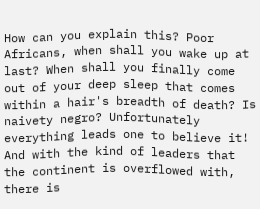How can you explain this? Poor Africans, when shall you wake up at last? When shall you finally come out of your deep sleep that comes within a hair's breadth of death? Is naivety negro? Unfortunately everything leads one to believe it! And with the kind of leaders that the continent is overflowed with, there is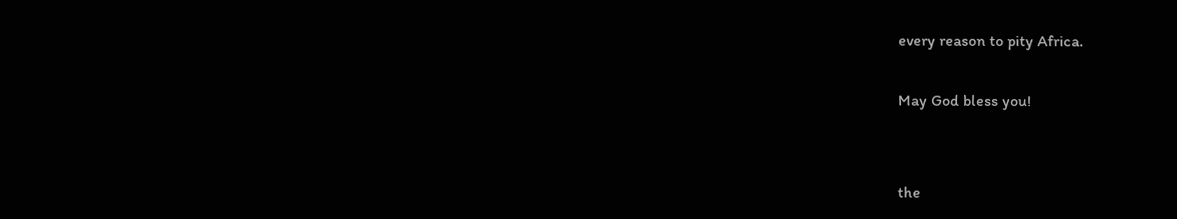every reason to pity Africa.

May God bless you!


the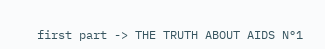first part -> THE TRUTH ABOUT AIDS N°1